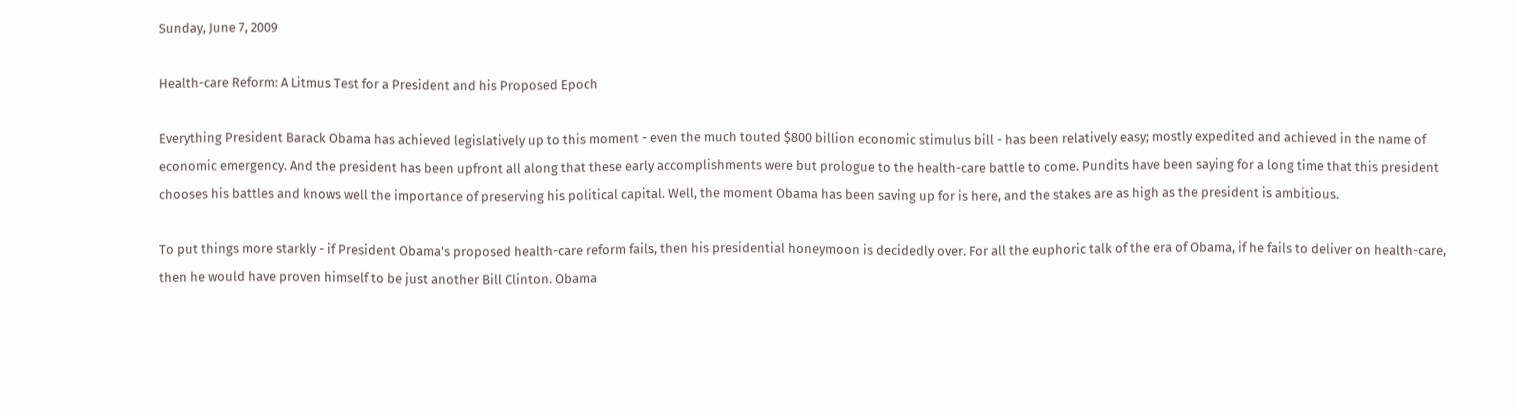Sunday, June 7, 2009

Health-care Reform: A Litmus Test for a President and his Proposed Epoch

Everything President Barack Obama has achieved legislatively up to this moment - even the much touted $800 billion economic stimulus bill - has been relatively easy; mostly expedited and achieved in the name of economic emergency. And the president has been upfront all along that these early accomplishments were but prologue to the health-care battle to come. Pundits have been saying for a long time that this president chooses his battles and knows well the importance of preserving his political capital. Well, the moment Obama has been saving up for is here, and the stakes are as high as the president is ambitious.

To put things more starkly - if President Obama's proposed health-care reform fails, then his presidential honeymoon is decidedly over. For all the euphoric talk of the era of Obama, if he fails to deliver on health-care, then he would have proven himself to be just another Bill Clinton. Obama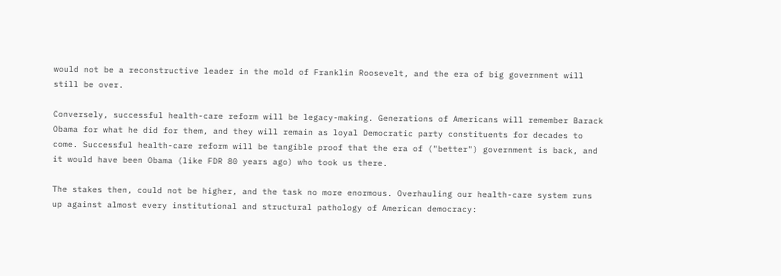would not be a reconstructive leader in the mold of Franklin Roosevelt, and the era of big government will still be over.

Conversely, successful health-care reform will be legacy-making. Generations of Americans will remember Barack Obama for what he did for them, and they will remain as loyal Democratic party constituents for decades to come. Successful health-care reform will be tangible proof that the era of ("better") government is back, and it would have been Obama (like FDR 80 years ago) who took us there.

The stakes then, could not be higher, and the task no more enormous. Overhauling our health-care system runs up against almost every institutional and structural pathology of American democracy: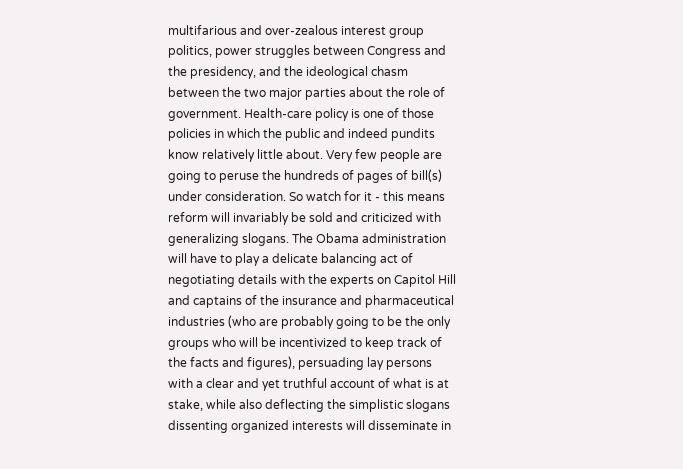multifarious and over-zealous interest group politics, power struggles between Congress and the presidency, and the ideological chasm between the two major parties about the role of government. Health-care policy is one of those policies in which the public and indeed pundits know relatively little about. Very few people are going to peruse the hundreds of pages of bill(s) under consideration. So watch for it - this means reform will invariably be sold and criticized with generalizing slogans. The Obama administration will have to play a delicate balancing act of negotiating details with the experts on Capitol Hill and captains of the insurance and pharmaceutical industries (who are probably going to be the only groups who will be incentivized to keep track of the facts and figures), persuading lay persons with a clear and yet truthful account of what is at stake, while also deflecting the simplistic slogans dissenting organized interests will disseminate in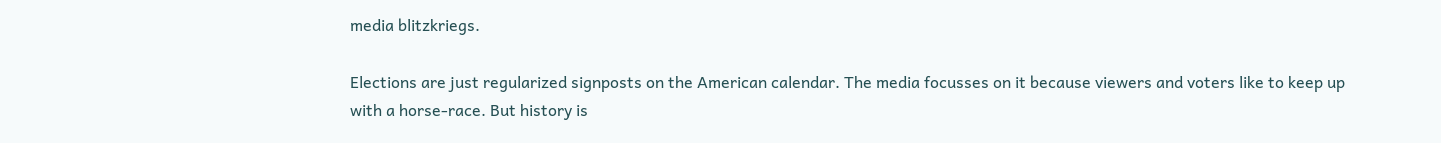media blitzkriegs.

Elections are just regularized signposts on the American calendar. The media focusses on it because viewers and voters like to keep up with a horse-race. But history is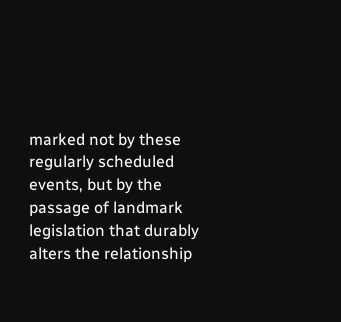marked not by these regularly scheduled events, but by the passage of landmark legislation that durably alters the relationship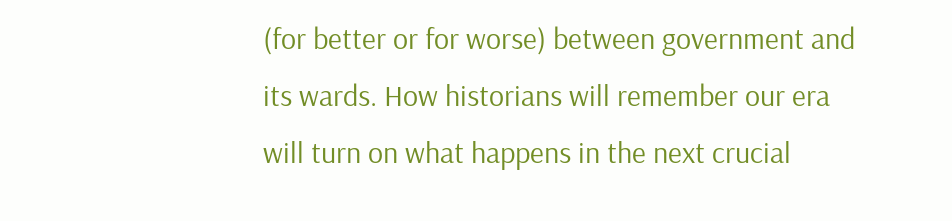(for better or for worse) between government and its wards. How historians will remember our era will turn on what happens in the next crucial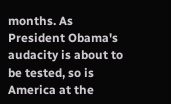months. As President Obama's audacity is about to be tested, so is America at the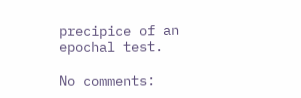precipice of an epochal test.

No comments: